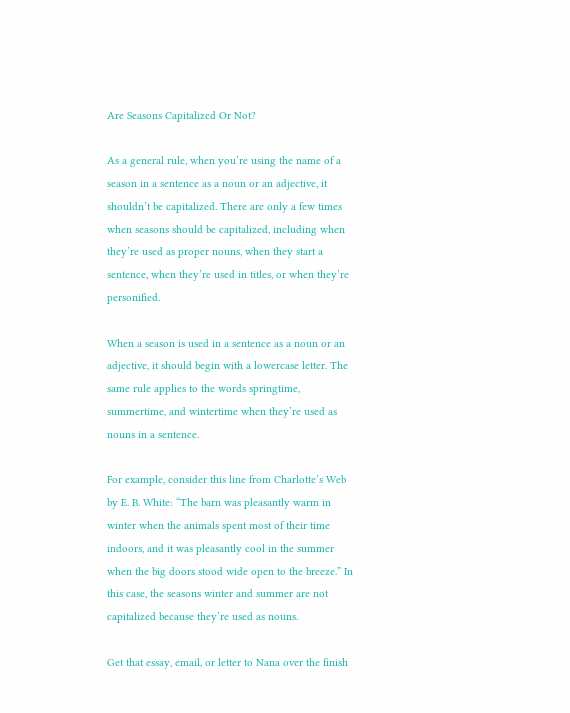Are Seasons Capitalized Or Not?

As a general rule, when you’re using the name of a season in a sentence as a noun or an adjective, it shouldn’t be capitalized. There are only a few times when seasons should be capitalized, including when they’re used as proper nouns, when they start a sentence, when they’re used in titles, or when they’re personified.

When a season is used in a sentence as a noun or an adjective, it should begin with a lowercase letter. The same rule applies to the words springtime, summertime, and wintertime when they’re used as nouns in a sentence.

For example, consider this line from Charlotte’s Web by E. B. White: “The barn was pleasantly warm in winter when the animals spent most of their time indoors, and it was pleasantly cool in the summer when the big doors stood wide open to the breeze.” In this case, the seasons winter and summer are not capitalized because they’re used as nouns.

Get that essay, email, or letter to Nana over the finish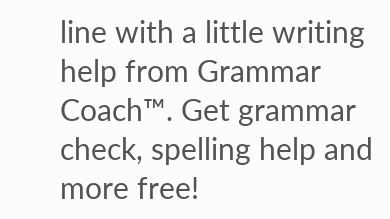line with a little writing help from Grammar Coach™. Get grammar check, spelling help and more free!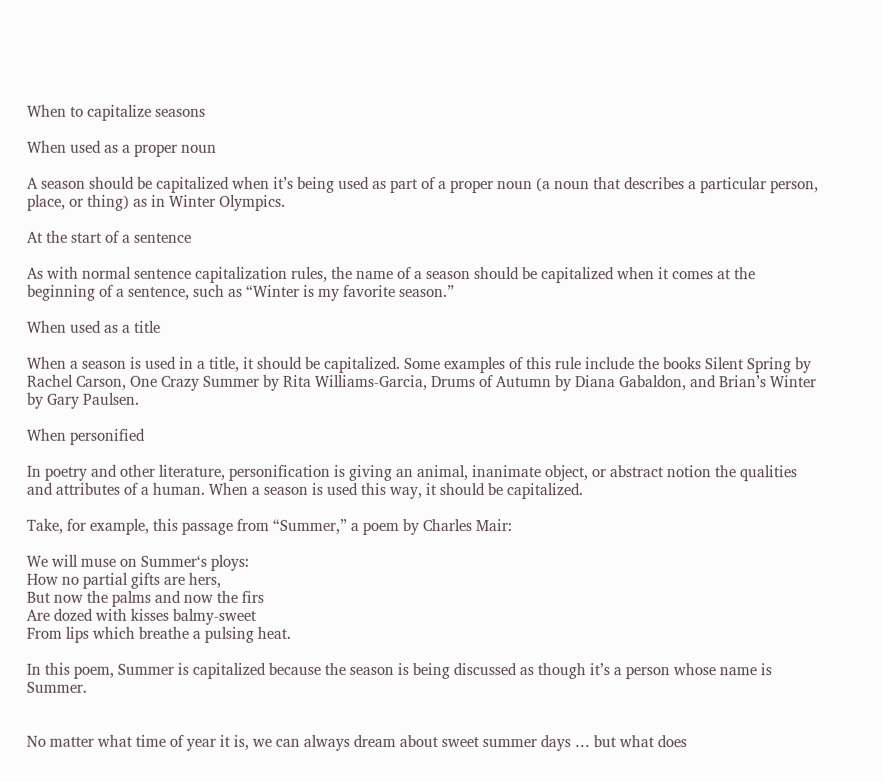When to capitalize seasons

When used as a proper noun

A season should be capitalized when it’s being used as part of a proper noun (a noun that describes a particular person, place, or thing) as in Winter Olympics.

At the start of a sentence

As with normal sentence capitalization rules, the name of a season should be capitalized when it comes at the beginning of a sentence, such as “Winter is my favorite season.”

When used as a title

When a season is used in a title, it should be capitalized. Some examples of this rule include the books Silent Spring by Rachel Carson, One Crazy Summer by Rita Williams-Garcia, Drums of Autumn by Diana Gabaldon, and Brian’s Winter by Gary Paulsen.

When personified

In poetry and other literature, personification is giving an animal, inanimate object, or abstract notion the qualities and attributes of a human. When a season is used this way, it should be capitalized.

Take, for example, this passage from “Summer,” a poem by Charles Mair:

We will muse on Summer‘s ploys:
How no partial gifts are hers,
But now the palms and now the firs
Are dozed with kisses balmy-sweet
From lips which breathe a pulsing heat.

In this poem, Summer is capitalized because the season is being discussed as though it’s a person whose name is Summer.


No matter what time of year it is, we can always dream about sweet summer days … but what does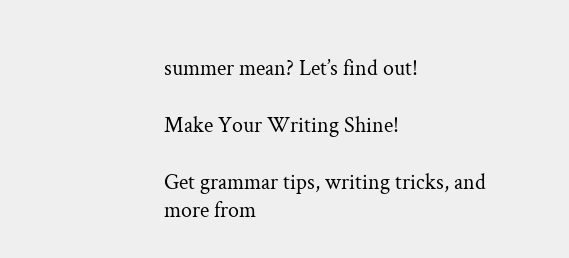summer mean? Let’s find out!

Make Your Writing Shine!

Get grammar tips, writing tricks, and more from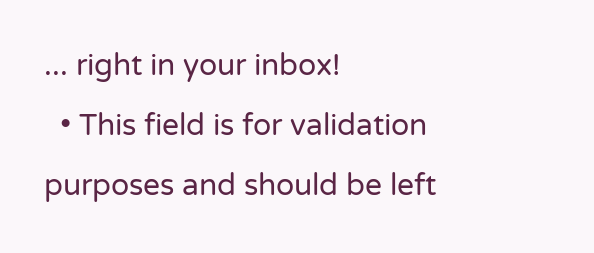... right in your inbox!
  • This field is for validation purposes and should be left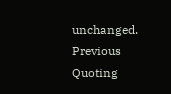unchanged.
Previous Quoting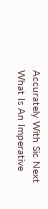Accurately With Sic Next What Is An Imperative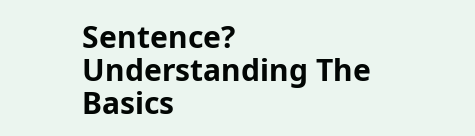Sentence? Understanding The Basics